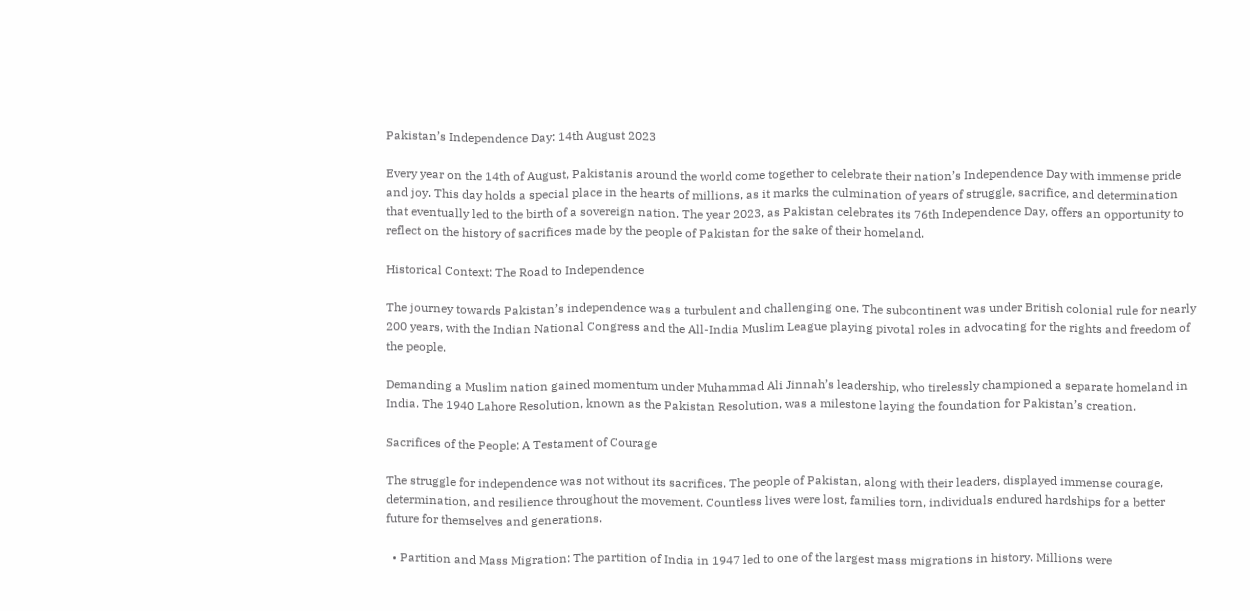Pakistan’s Independence Day: 14th August 2023

Every year on the 14th of August, Pakistanis around the world come together to celebrate their nation’s Independence Day with immense pride and joy. This day holds a special place in the hearts of millions, as it marks the culmination of years of struggle, sacrifice, and determination that eventually led to the birth of a sovereign nation. The year 2023, as Pakistan celebrates its 76th Independence Day, offers an opportunity to reflect on the history of sacrifices made by the people of Pakistan for the sake of their homeland.

Historical Context: The Road to Independence

The journey towards Pakistan’s independence was a turbulent and challenging one. The subcontinent was under British colonial rule for nearly 200 years, with the Indian National Congress and the All-India Muslim League playing pivotal roles in advocating for the rights and freedom of the people.

Demanding a Muslim nation gained momentum under Muhammad Ali Jinnah’s leadership, who tirelessly championed a separate homeland in India. The 1940 Lahore Resolution, known as the Pakistan Resolution, was a milestone laying the foundation for Pakistan’s creation.

Sacrifices of the People: A Testament of Courage

The struggle for independence was not without its sacrifices. The people of Pakistan, along with their leaders, displayed immense courage, determination, and resilience throughout the movement. Countless lives were lost, families torn, individuals endured hardships for a better future for themselves and generations.

  • Partition and Mass Migration: The partition of India in 1947 led to one of the largest mass migrations in history. Millions were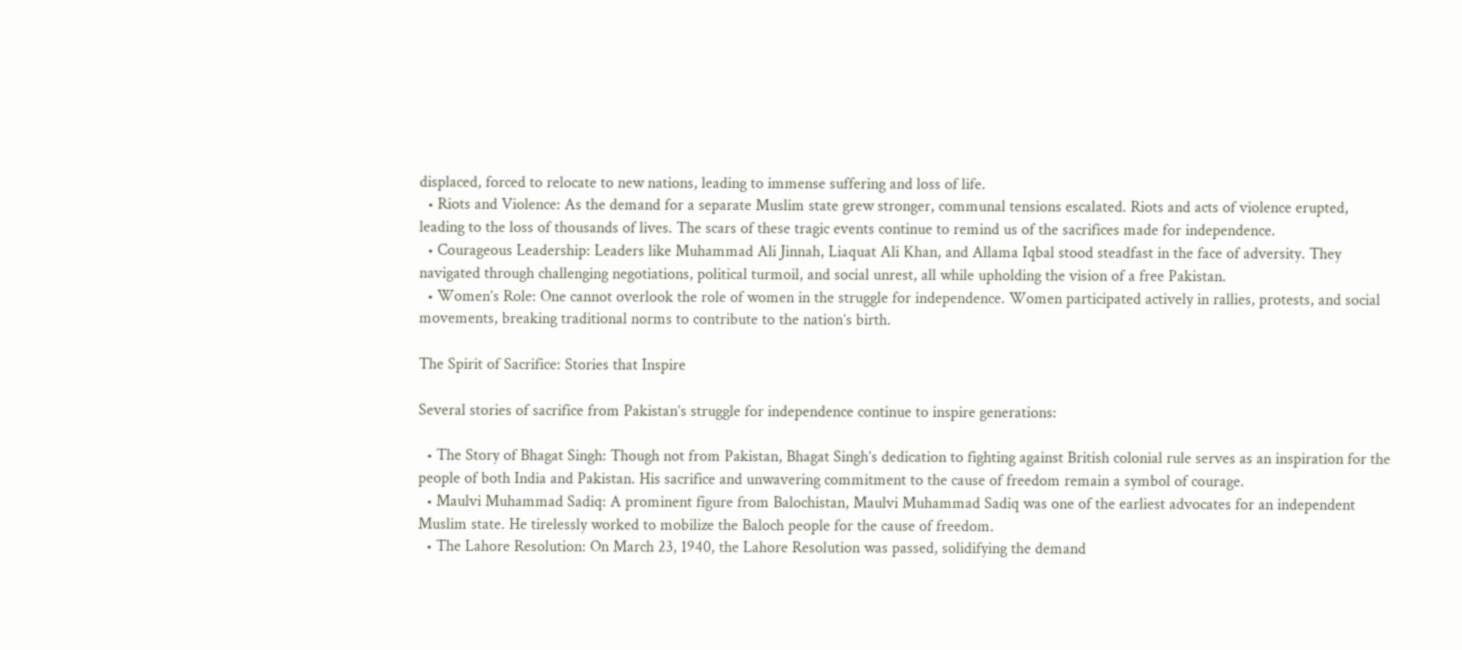displaced, forced to relocate to new nations, leading to immense suffering and loss of life.
  • Riots and Violence: As the demand for a separate Muslim state grew stronger, communal tensions escalated. Riots and acts of violence erupted, leading to the loss of thousands of lives. The scars of these tragic events continue to remind us of the sacrifices made for independence.
  • Courageous Leadership: Leaders like Muhammad Ali Jinnah, Liaquat Ali Khan, and Allama Iqbal stood steadfast in the face of adversity. They navigated through challenging negotiations, political turmoil, and social unrest, all while upholding the vision of a free Pakistan.
  • Women’s Role: One cannot overlook the role of women in the struggle for independence. Women participated actively in rallies, protests, and social movements, breaking traditional norms to contribute to the nation’s birth.

The Spirit of Sacrifice: Stories that Inspire

Several stories of sacrifice from Pakistan’s struggle for independence continue to inspire generations:

  • The Story of Bhagat Singh: Though not from Pakistan, Bhagat Singh’s dedication to fighting against British colonial rule serves as an inspiration for the people of both India and Pakistan. His sacrifice and unwavering commitment to the cause of freedom remain a symbol of courage.
  • Maulvi Muhammad Sadiq: A prominent figure from Balochistan, Maulvi Muhammad Sadiq was one of the earliest advocates for an independent Muslim state. He tirelessly worked to mobilize the Baloch people for the cause of freedom.
  • The Lahore Resolution: On March 23, 1940, the Lahore Resolution was passed, solidifying the demand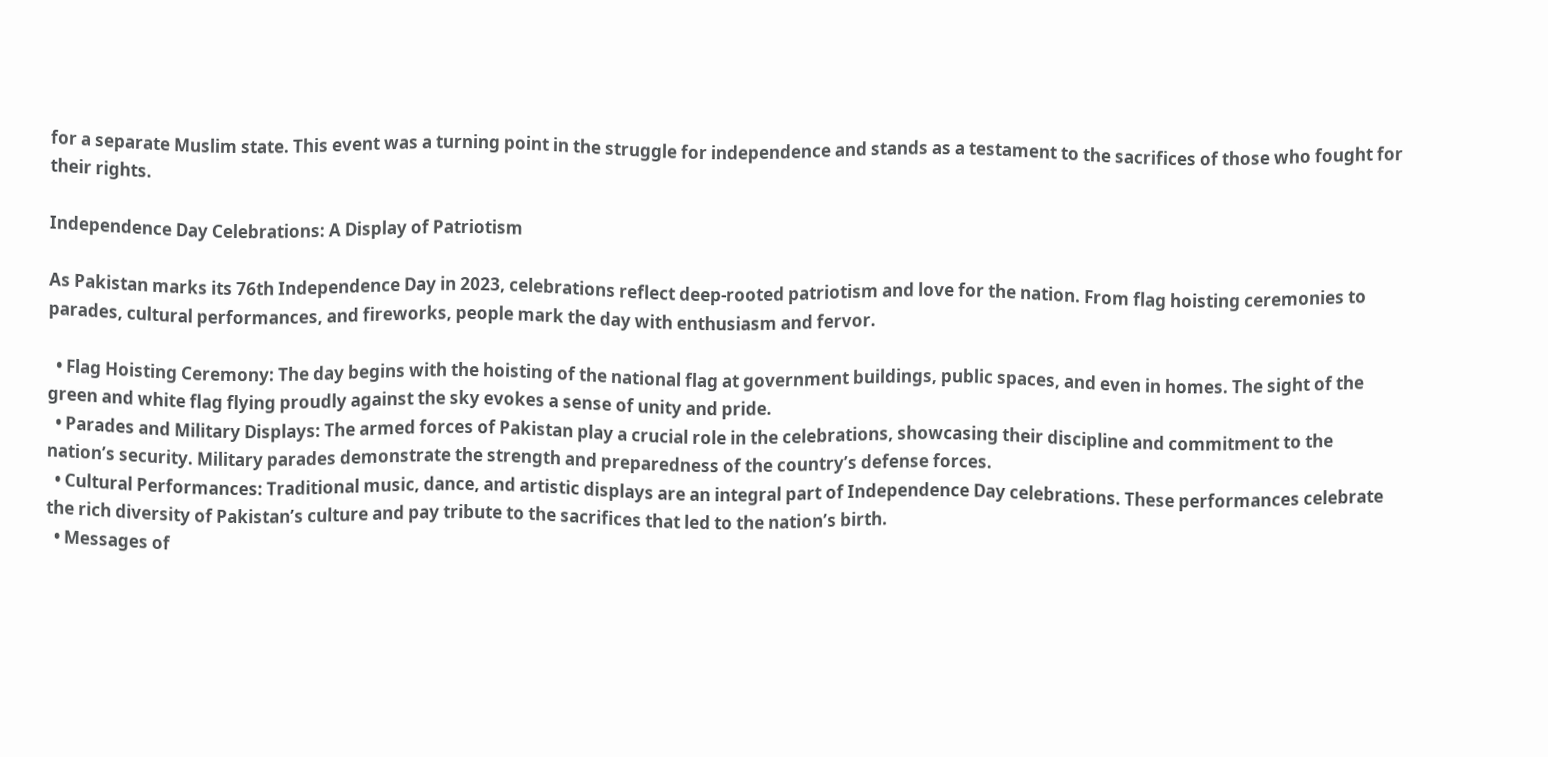for a separate Muslim state. This event was a turning point in the struggle for independence and stands as a testament to the sacrifices of those who fought for their rights.

Independence Day Celebrations: A Display of Patriotism

As Pakistan marks its 76th Independence Day in 2023, celebrations reflect deep-rooted patriotism and love for the nation. From flag hoisting ceremonies to parades, cultural performances, and fireworks, people mark the day with enthusiasm and fervor.

  • Flag Hoisting Ceremony: The day begins with the hoisting of the national flag at government buildings, public spaces, and even in homes. The sight of the green and white flag flying proudly against the sky evokes a sense of unity and pride.
  • Parades and Military Displays: The armed forces of Pakistan play a crucial role in the celebrations, showcasing their discipline and commitment to the nation’s security. Military parades demonstrate the strength and preparedness of the country’s defense forces.
  • Cultural Performances: Traditional music, dance, and artistic displays are an integral part of Independence Day celebrations. These performances celebrate the rich diversity of Pakistan’s culture and pay tribute to the sacrifices that led to the nation’s birth.
  • Messages of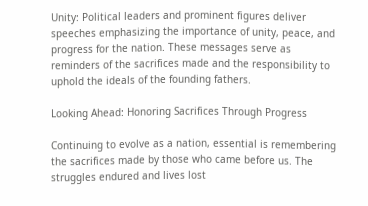Unity: Political leaders and prominent figures deliver speeches emphasizing the importance of unity, peace, and progress for the nation. These messages serve as reminders of the sacrifices made and the responsibility to uphold the ideals of the founding fathers.

Looking Ahead: Honoring Sacrifices Through Progress

Continuing to evolve as a nation, essential is remembering the sacrifices made by those who came before us. The struggles endured and lives lost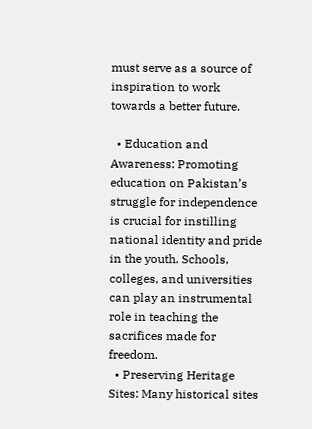must serve as a source of inspiration to work towards a better future.

  • Education and Awareness: Promoting education on Pakistan’s struggle for independence is crucial for instilling national identity and pride in the youth. Schools, colleges, and universities can play an instrumental role in teaching the sacrifices made for freedom.
  • Preserving Heritage Sites: Many historical sites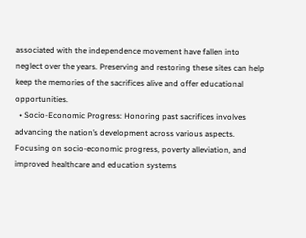associated with the independence movement have fallen into neglect over the years. Preserving and restoring these sites can help keep the memories of the sacrifices alive and offer educational opportunities.
  • Socio-Economic Progress: Honoring past sacrifices involves advancing the nation’s development across various aspects. Focusing on socio-economic progress, poverty alleviation, and improved healthcare and education systems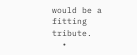would be a fitting tribute.
  •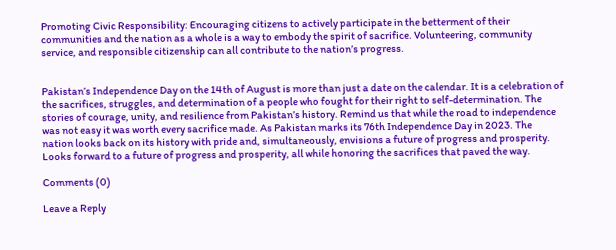Promoting Civic Responsibility: Encouraging citizens to actively participate in the betterment of their communities and the nation as a whole is a way to embody the spirit of sacrifice. Volunteering, community service, and responsible citizenship can all contribute to the nation’s progress.


Pakistan’s Independence Day on the 14th of August is more than just a date on the calendar. It is a celebration of the sacrifices, struggles, and determination of a people who fought for their right to self-determination. The stories of courage, unity, and resilience from Pakistan’s history. Remind us that while the road to independence was not easy it was worth every sacrifice made. As Pakistan marks its 76th Independence Day in 2023. The nation looks back on its history with pride and, simultaneously, envisions a future of progress and prosperity. Looks forward to a future of progress and prosperity, all while honoring the sacrifices that paved the way.

Comments (0)

Leave a Reply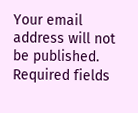Your email address will not be published. Required fields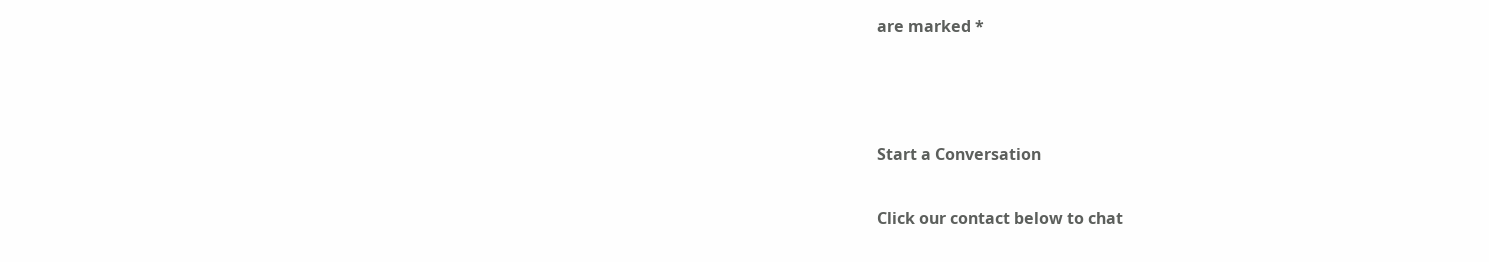are marked *



Start a Conversation

Click our contact below to chat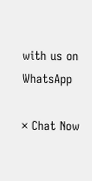with us on WhatsApp

× Chat Now